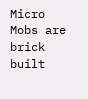Micro Mobs are brick built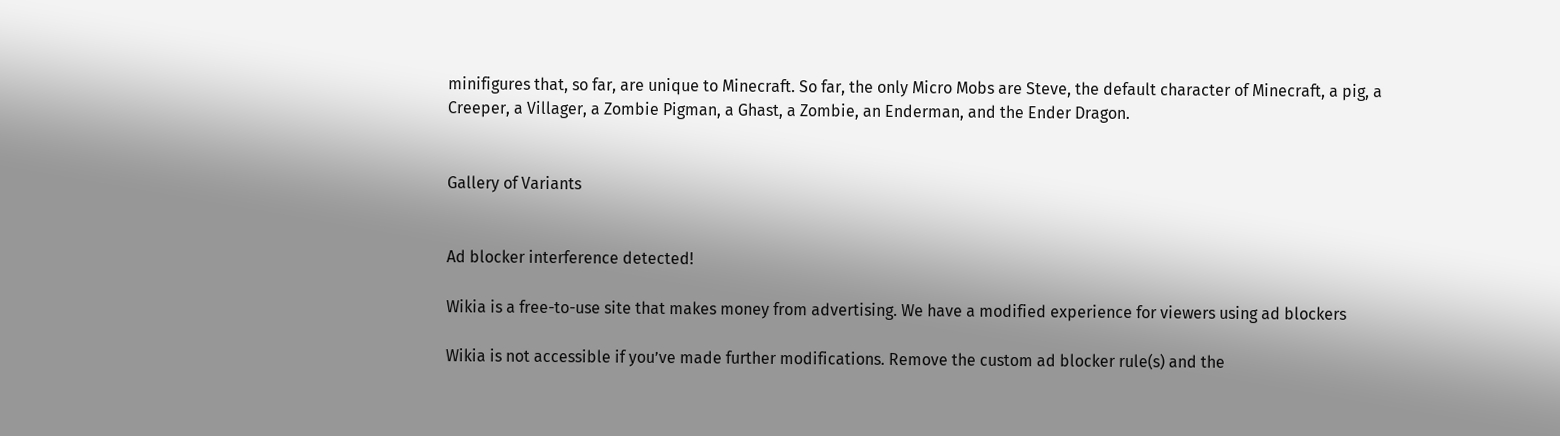minifigures that, so far, are unique to Minecraft. So far, the only Micro Mobs are Steve, the default character of Minecraft, a pig, a Creeper, a Villager, a Zombie Pigman, a Ghast, a Zombie, an Enderman, and the Ender Dragon.


Gallery of Variants


Ad blocker interference detected!

Wikia is a free-to-use site that makes money from advertising. We have a modified experience for viewers using ad blockers

Wikia is not accessible if you’ve made further modifications. Remove the custom ad blocker rule(s) and the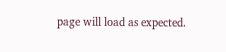page will load as expected.